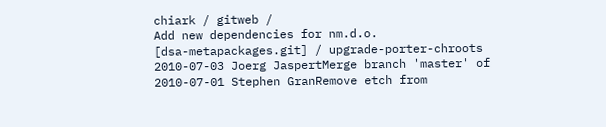chiark / gitweb /
Add new dependencies for nm.d.o.
[dsa-metapackages.git] / upgrade-porter-chroots
2010-07-03 Joerg JaspertMerge branch 'master' of
2010-07-01 Stephen GranRemove etch from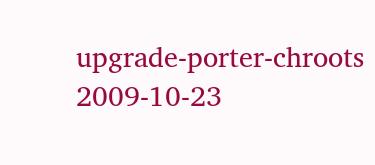upgrade-porter-chroots
2009-10-23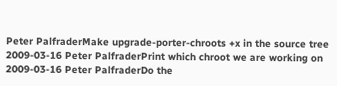Peter PalfraderMake upgrade-porter-chroots +x in the source tree
2009-03-16 Peter PalfraderPrint which chroot we are working on
2009-03-16 Peter PalfraderDo the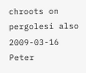chroots on pergolesi also
2009-03-16 Peter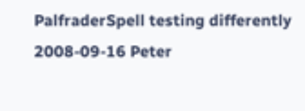PalfraderSpell testing differently
2008-09-16 Peter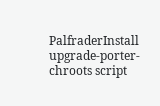PalfraderInstall upgrade-porter-chroots script